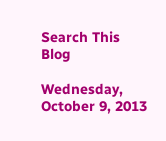Search This Blog

Wednesday, October 9, 2013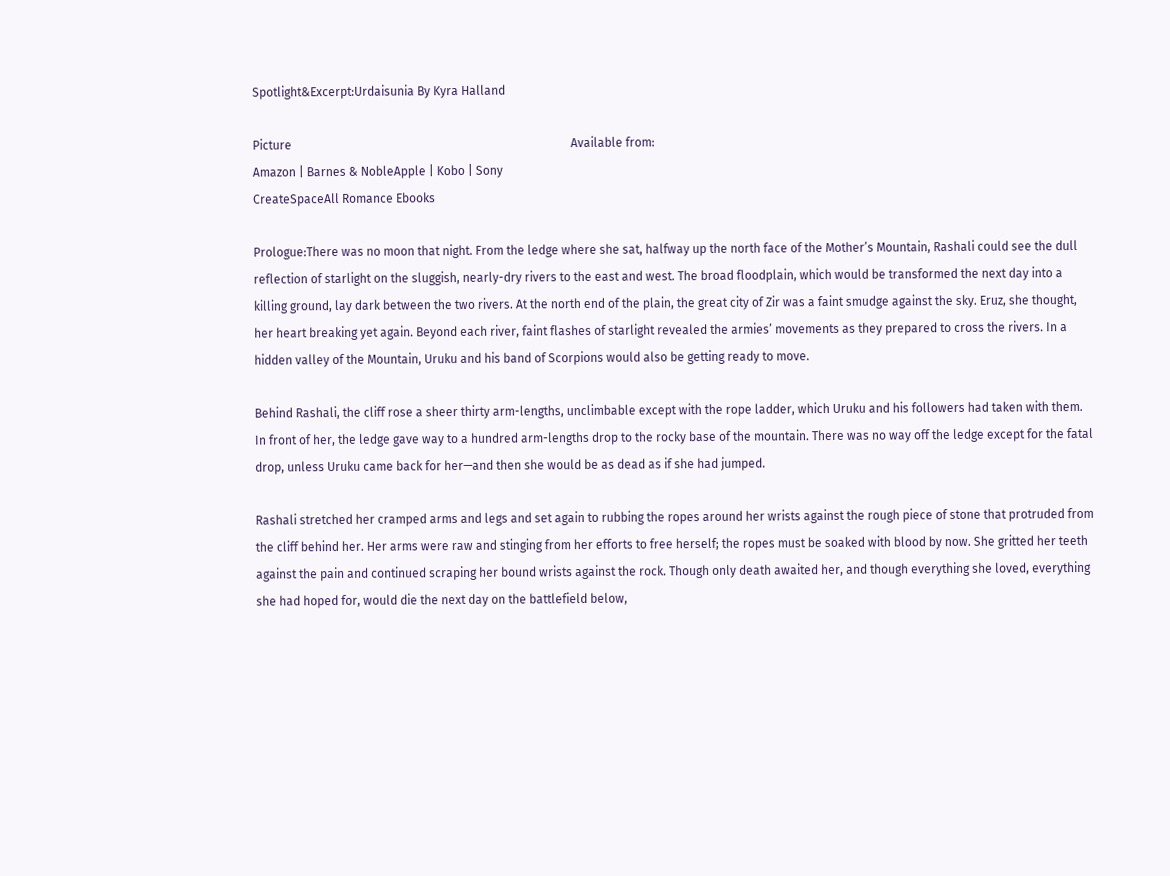Spotlight&Excerpt:Urdaisunia By Kyra Halland

Picture                                                                                             Available from:
Amazon | Barnes & NobleApple | Kobo | Sony
CreateSpaceAll Romance Ebooks

Prologue:There was no moon that night. From the ledge where she sat, halfway up the north face of the Mother’s Mountain, Rashali could see the dull reflection of starlight on the sluggish, nearly-dry rivers to the east and west. The broad floodplain, which would be transformed the next day into a killing ground, lay dark between the two rivers. At the north end of the plain, the great city of Zir was a faint smudge against the sky. Eruz, she thought, her heart breaking yet again. Beyond each river, faint flashes of starlight revealed the armies’ movements as they prepared to cross the rivers. In a hidden valley of the Mountain, Uruku and his band of Scorpions would also be getting ready to move.

Behind Rashali, the cliff rose a sheer thirty arm-lengths, unclimbable except with the rope ladder, which Uruku and his followers had taken with them. In front of her, the ledge gave way to a hundred arm-lengths drop to the rocky base of the mountain. There was no way off the ledge except for the fatal drop, unless Uruku came back for her—and then she would be as dead as if she had jumped.

Rashali stretched her cramped arms and legs and set again to rubbing the ropes around her wrists against the rough piece of stone that protruded from the cliff behind her. Her arms were raw and stinging from her efforts to free herself; the ropes must be soaked with blood by now. She gritted her teeth against the pain and continued scraping her bound wrists against the rock. Though only death awaited her, and though everything she loved, everything she had hoped for, would die the next day on the battlefield below,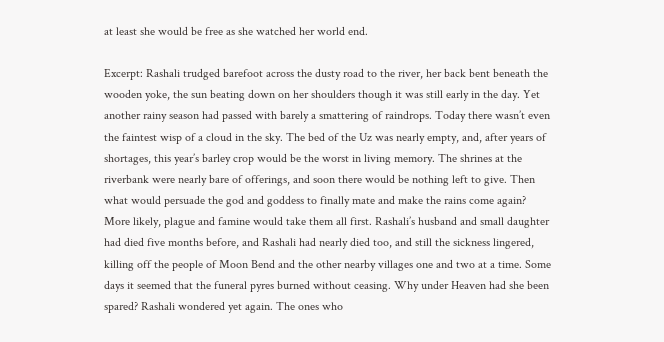at least she would be free as she watched her world end.

Excerpt: Rashali trudged barefoot across the dusty road to the river, her back bent beneath the wooden yoke, the sun beating down on her shoulders though it was still early in the day. Yet another rainy season had passed with barely a smattering of raindrops. Today there wasn’t even the faintest wisp of a cloud in the sky. The bed of the Uz was nearly empty, and, after years of shortages, this year’s barley crop would be the worst in living memory. The shrines at the riverbank were nearly bare of offerings, and soon there would be nothing left to give. Then what would persuade the god and goddess to finally mate and make the rains come again?
More likely, plague and famine would take them all first. Rashali’s husband and small daughter had died five months before, and Rashali had nearly died too, and still the sickness lingered, killing off the people of Moon Bend and the other nearby villages one and two at a time. Some days it seemed that the funeral pyres burned without ceasing. Why under Heaven had she been spared? Rashali wondered yet again. The ones who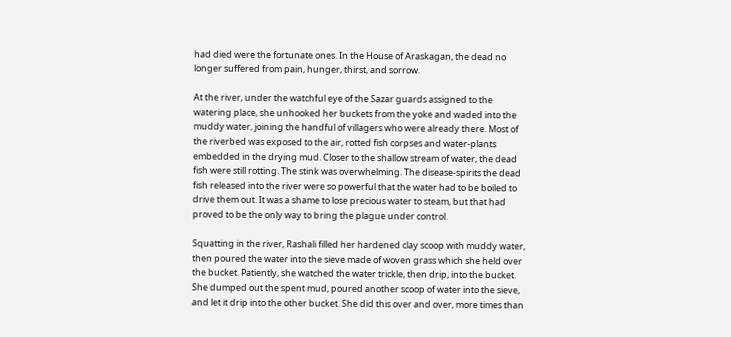had died were the fortunate ones. In the House of Araskagan, the dead no longer suffered from pain, hunger, thirst, and sorrow.

At the river, under the watchful eye of the Sazar guards assigned to the watering place, she unhooked her buckets from the yoke and waded into the muddy water, joining the handful of villagers who were already there. Most of the riverbed was exposed to the air, rotted fish corpses and water-plants embedded in the drying mud. Closer to the shallow stream of water, the dead fish were still rotting. The stink was overwhelming. The disease-spirits the dead fish released into the river were so powerful that the water had to be boiled to drive them out. It was a shame to lose precious water to steam, but that had proved to be the only way to bring the plague under control.

Squatting in the river, Rashali filled her hardened clay scoop with muddy water, then poured the water into the sieve made of woven grass which she held over the bucket. Patiently, she watched the water trickle, then drip, into the bucket. She dumped out the spent mud, poured another scoop of water into the sieve, and let it drip into the other bucket. She did this over and over, more times than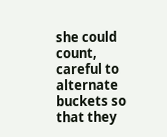she could count, careful to alternate buckets so that they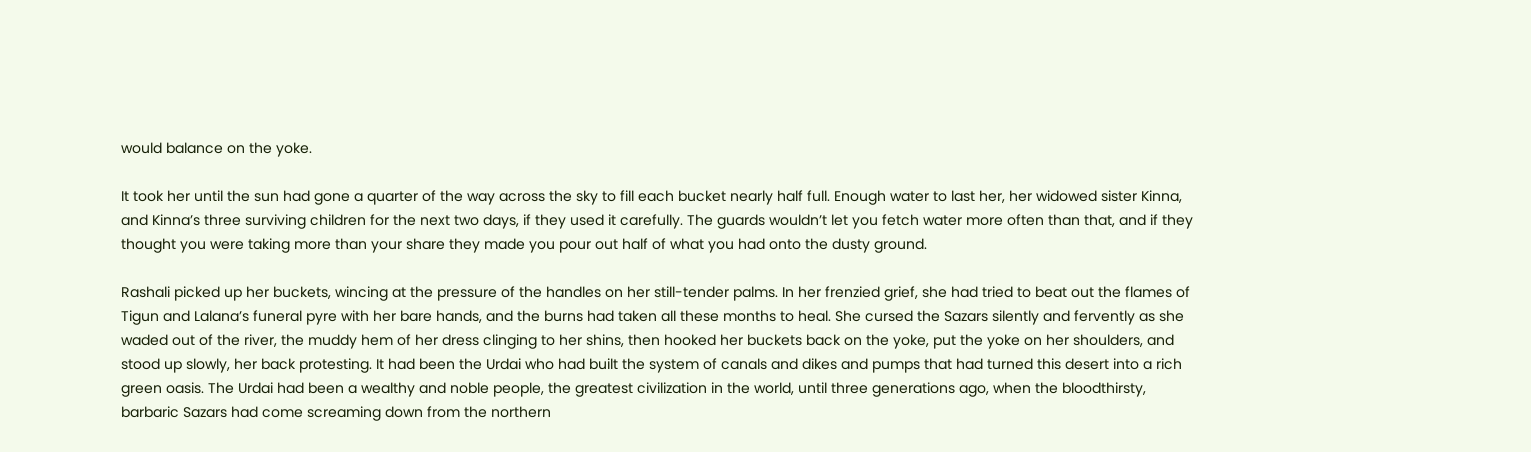would balance on the yoke.

It took her until the sun had gone a quarter of the way across the sky to fill each bucket nearly half full. Enough water to last her, her widowed sister Kinna, and Kinna’s three surviving children for the next two days, if they used it carefully. The guards wouldn’t let you fetch water more often than that, and if they thought you were taking more than your share they made you pour out half of what you had onto the dusty ground.

Rashali picked up her buckets, wincing at the pressure of the handles on her still-tender palms. In her frenzied grief, she had tried to beat out the flames of Tigun and Lalana’s funeral pyre with her bare hands, and the burns had taken all these months to heal. She cursed the Sazars silently and fervently as she waded out of the river, the muddy hem of her dress clinging to her shins, then hooked her buckets back on the yoke, put the yoke on her shoulders, and stood up slowly, her back protesting. It had been the Urdai who had built the system of canals and dikes and pumps that had turned this desert into a rich green oasis. The Urdai had been a wealthy and noble people, the greatest civilization in the world, until three generations ago, when the bloodthirsty, barbaric Sazars had come screaming down from the northern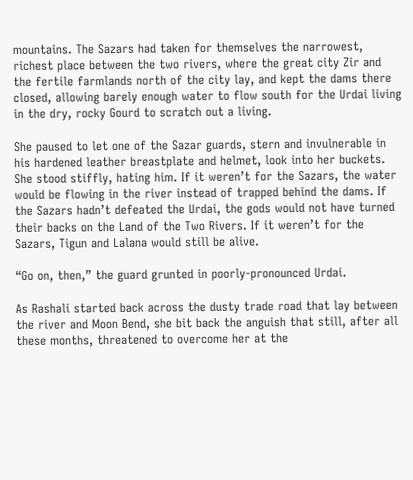mountains. The Sazars had taken for themselves the narrowest, richest place between the two rivers, where the great city Zir and the fertile farmlands north of the city lay, and kept the dams there closed, allowing barely enough water to flow south for the Urdai living in the dry, rocky Gourd to scratch out a living.

She paused to let one of the Sazar guards, stern and invulnerable in his hardened leather breastplate and helmet, look into her buckets. She stood stiffly, hating him. If it weren’t for the Sazars, the water would be flowing in the river instead of trapped behind the dams. If the Sazars hadn’t defeated the Urdai, the gods would not have turned their backs on the Land of the Two Rivers. If it weren’t for the Sazars, Tigun and Lalana would still be alive.

“Go on, then,” the guard grunted in poorly-pronounced Urdai.

As Rashali started back across the dusty trade road that lay between the river and Moon Bend, she bit back the anguish that still, after all these months, threatened to overcome her at the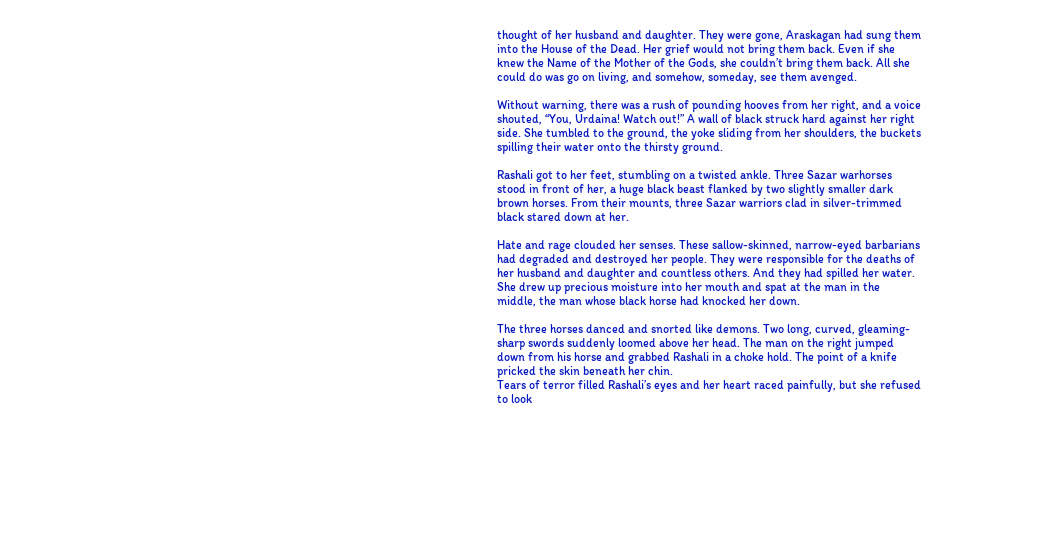thought of her husband and daughter. They were gone, Araskagan had sung them into the House of the Dead. Her grief would not bring them back. Even if she knew the Name of the Mother of the Gods, she couldn’t bring them back. All she could do was go on living, and somehow, someday, see them avenged.

Without warning, there was a rush of pounding hooves from her right, and a voice shouted, “You, Urdaina! Watch out!” A wall of black struck hard against her right side. She tumbled to the ground, the yoke sliding from her shoulders, the buckets spilling their water onto the thirsty ground.

Rashali got to her feet, stumbling on a twisted ankle. Three Sazar warhorses stood in front of her, a huge black beast flanked by two slightly smaller dark brown horses. From their mounts, three Sazar warriors clad in silver-trimmed black stared down at her.

Hate and rage clouded her senses. These sallow-skinned, narrow-eyed barbarians had degraded and destroyed her people. They were responsible for the deaths of her husband and daughter and countless others. And they had spilled her water. She drew up precious moisture into her mouth and spat at the man in the middle, the man whose black horse had knocked her down.

The three horses danced and snorted like demons. Two long, curved, gleaming-sharp swords suddenly loomed above her head. The man on the right jumped down from his horse and grabbed Rashali in a choke hold. The point of a knife pricked the skin beneath her chin.
Tears of terror filled Rashali’s eyes and her heart raced painfully, but she refused to look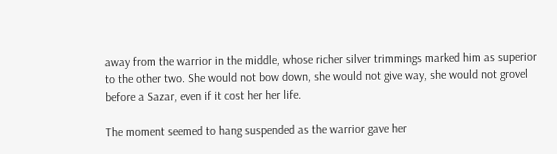away from the warrior in the middle, whose richer silver trimmings marked him as superior to the other two. She would not bow down, she would not give way, she would not grovel before a Sazar, even if it cost her her life.

The moment seemed to hang suspended as the warrior gave her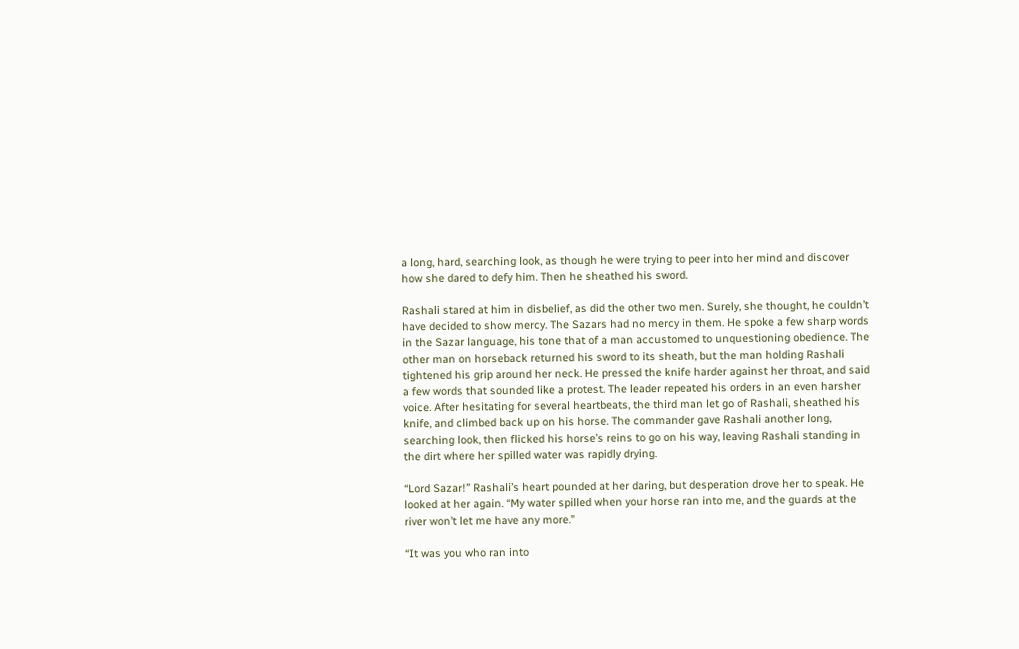a long, hard, searching look, as though he were trying to peer into her mind and discover how she dared to defy him. Then he sheathed his sword.

Rashali stared at him in disbelief, as did the other two men. Surely, she thought, he couldn’t have decided to show mercy. The Sazars had no mercy in them. He spoke a few sharp words in the Sazar language, his tone that of a man accustomed to unquestioning obedience. The other man on horseback returned his sword to its sheath, but the man holding Rashali tightened his grip around her neck. He pressed the knife harder against her throat, and said a few words that sounded like a protest. The leader repeated his orders in an even harsher voice. After hesitating for several heartbeats, the third man let go of Rashali, sheathed his knife, and climbed back up on his horse. The commander gave Rashali another long, searching look, then flicked his horse’s reins to go on his way, leaving Rashali standing in the dirt where her spilled water was rapidly drying.

“Lord Sazar!” Rashali’s heart pounded at her daring, but desperation drove her to speak. He looked at her again. “My water spilled when your horse ran into me, and the guards at the river won’t let me have any more.”

“It was you who ran into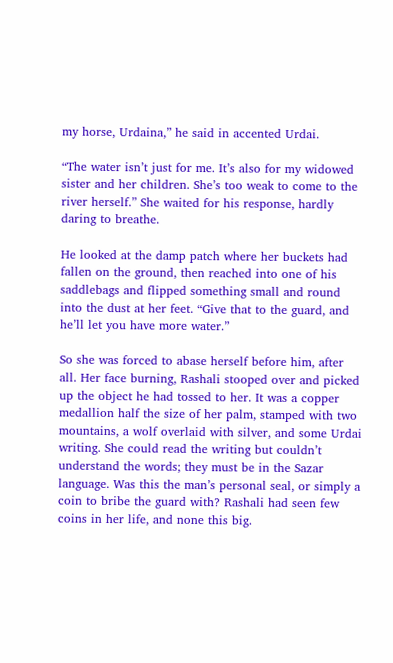my horse, Urdaina,” he said in accented Urdai.

“The water isn’t just for me. It’s also for my widowed sister and her children. She’s too weak to come to the river herself.” She waited for his response, hardly daring to breathe.

He looked at the damp patch where her buckets had fallen on the ground, then reached into one of his saddlebags and flipped something small and round into the dust at her feet. “Give that to the guard, and he’ll let you have more water.”

So she was forced to abase herself before him, after all. Her face burning, Rashali stooped over and picked up the object he had tossed to her. It was a copper medallion half the size of her palm, stamped with two mountains, a wolf overlaid with silver, and some Urdai writing. She could read the writing but couldn’t understand the words; they must be in the Sazar language. Was this the man’s personal seal, or simply a coin to bribe the guard with? Rashali had seen few coins in her life, and none this big.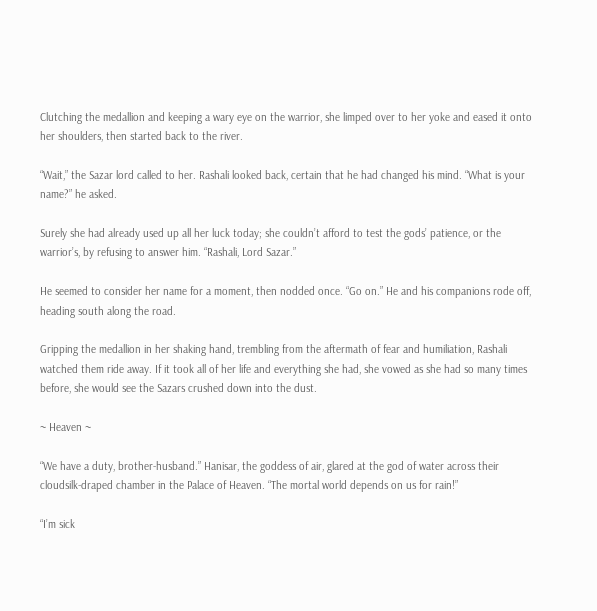Clutching the medallion and keeping a wary eye on the warrior, she limped over to her yoke and eased it onto her shoulders, then started back to the river.

“Wait,” the Sazar lord called to her. Rashali looked back, certain that he had changed his mind. “What is your name?” he asked.

Surely she had already used up all her luck today; she couldn’t afford to test the gods’ patience, or the warrior’s, by refusing to answer him. “Rashali, Lord Sazar.”

He seemed to consider her name for a moment, then nodded once. “Go on.” He and his companions rode off, heading south along the road.

Gripping the medallion in her shaking hand, trembling from the aftermath of fear and humiliation, Rashali watched them ride away. If it took all of her life and everything she had, she vowed as she had so many times before, she would see the Sazars crushed down into the dust.

~ Heaven ~

“We have a duty, brother-husband.” Hanisar, the goddess of air, glared at the god of water across their cloudsilk-draped chamber in the Palace of Heaven. “The mortal world depends on us for rain!”

“I’m sick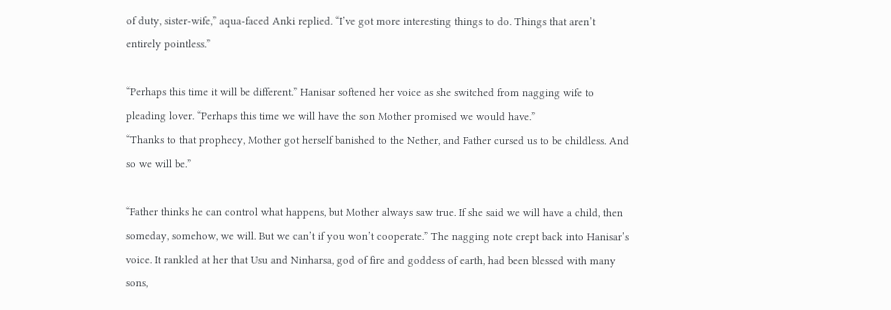of duty, sister-wife,” aqua-faced Anki replied. “I’ve got more interesting things to do. Things that aren’t entirely pointless.”

“Perhaps this time it will be different.” Hanisar softened her voice as she switched from nagging wife to pleading lover. “Perhaps this time we will have the son Mother promised we would have.”
“Thanks to that prophecy, Mother got herself banished to the Nether, and Father cursed us to be childless. And so we will be.”

“Father thinks he can control what happens, but Mother always saw true. If she said we will have a child, then someday, somehow, we will. But we can’t if you won’t cooperate.” The nagging note crept back into Hanisar’s voice. It rankled at her that Usu and Ninharsa, god of fire and goddess of earth, had been blessed with many sons,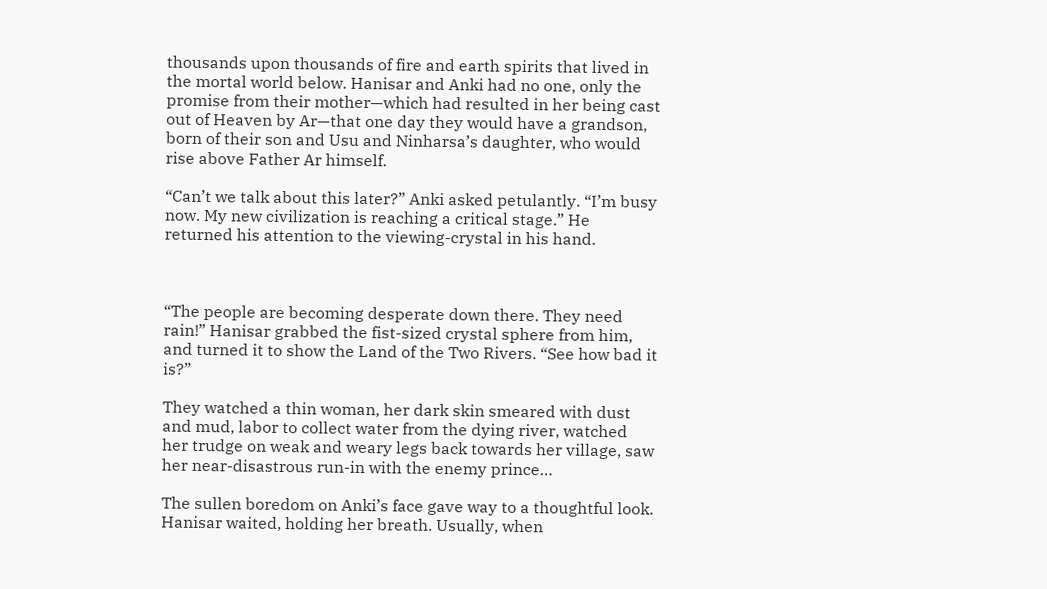thousands upon thousands of fire and earth spirits that lived in the mortal world below. Hanisar and Anki had no one, only the promise from their mother—which had resulted in her being cast out of Heaven by Ar—that one day they would have a grandson, born of their son and Usu and Ninharsa’s daughter, who would rise above Father Ar himself.

“Can’t we talk about this later?” Anki asked petulantly. “I’m busy now. My new civilization is reaching a critical stage.” He returned his attention to the viewing-crystal in his hand.



“The people are becoming desperate down there. They need rain!” Hanisar grabbed the fist-sized crystal sphere from him, and turned it to show the Land of the Two Rivers. “See how bad it is?”

They watched a thin woman, her dark skin smeared with dust and mud, labor to collect water from the dying river, watched her trudge on weak and weary legs back towards her village, saw her near-disastrous run-in with the enemy prince…

The sullen boredom on Anki’s face gave way to a thoughtful look. Hanisar waited, holding her breath. Usually, when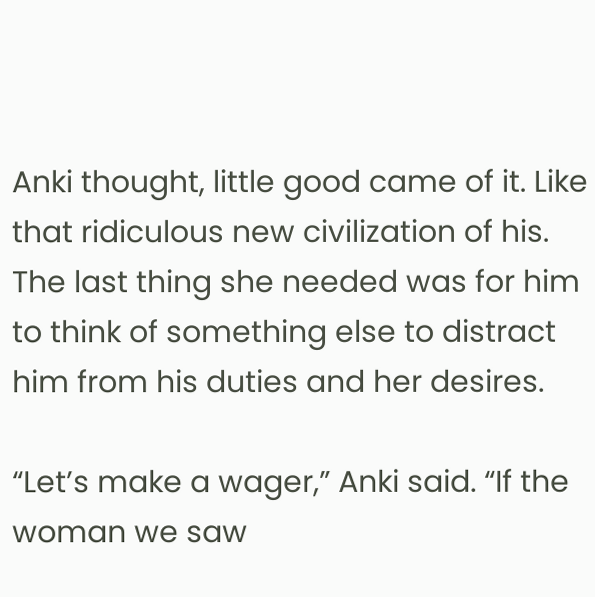Anki thought, little good came of it. Like that ridiculous new civilization of his. The last thing she needed was for him to think of something else to distract him from his duties and her desires.

“Let’s make a wager,” Anki said. “If the woman we saw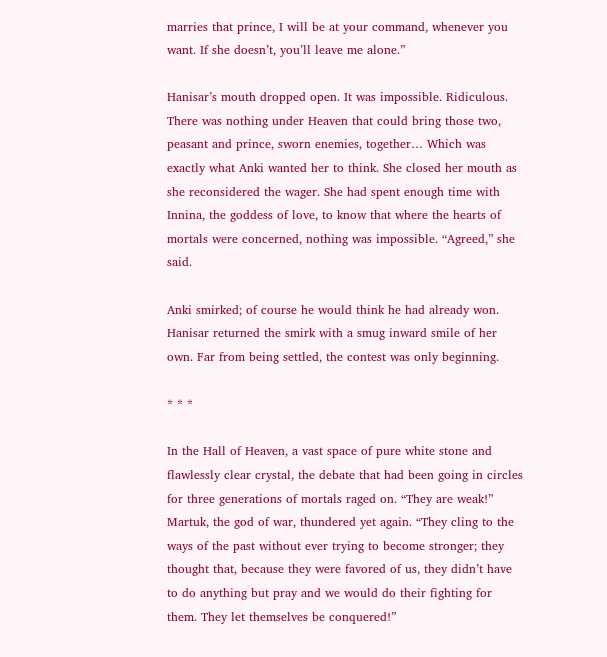marries that prince, I will be at your command, whenever you want. If she doesn’t, you’ll leave me alone.”

Hanisar’s mouth dropped open. It was impossible. Ridiculous. There was nothing under Heaven that could bring those two, peasant and prince, sworn enemies, together… Which was exactly what Anki wanted her to think. She closed her mouth as she reconsidered the wager. She had spent enough time with Innina, the goddess of love, to know that where the hearts of mortals were concerned, nothing was impossible. “Agreed,” she said.

Anki smirked; of course he would think he had already won. Hanisar returned the smirk with a smug inward smile of her own. Far from being settled, the contest was only beginning.

* * *

In the Hall of Heaven, a vast space of pure white stone and flawlessly clear crystal, the debate that had been going in circles for three generations of mortals raged on. “They are weak!” Martuk, the god of war, thundered yet again. “They cling to the ways of the past without ever trying to become stronger; they thought that, because they were favored of us, they didn’t have to do anything but pray and we would do their fighting for them. They let themselves be conquered!”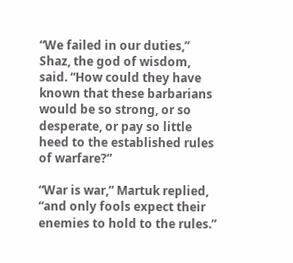“We failed in our duties,” Shaz, the god of wisdom, said. “How could they have known that these barbarians would be so strong, or so desperate, or pay so little heed to the established rules of warfare?”

“War is war,” Martuk replied, “and only fools expect their enemies to hold to the rules.”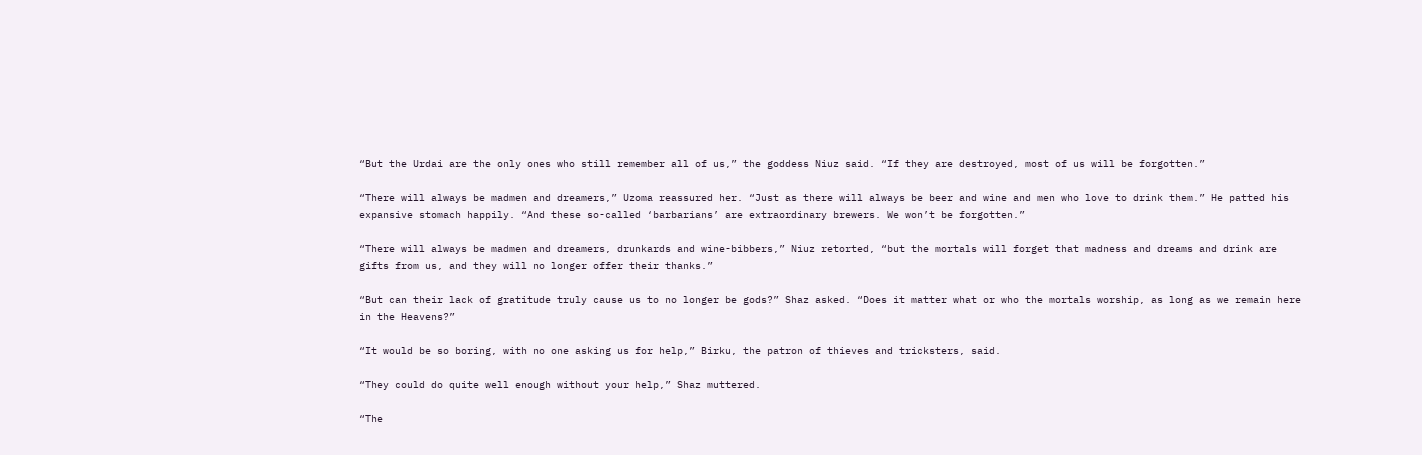“But the Urdai are the only ones who still remember all of us,” the goddess Niuz said. “If they are destroyed, most of us will be forgotten.”

“There will always be madmen and dreamers,” Uzoma reassured her. “Just as there will always be beer and wine and men who love to drink them.” He patted his expansive stomach happily. “And these so-called ‘barbarians’ are extraordinary brewers. We won’t be forgotten.”

“There will always be madmen and dreamers, drunkards and wine-bibbers,” Niuz retorted, “but the mortals will forget that madness and dreams and drink are gifts from us, and they will no longer offer their thanks.”

“But can their lack of gratitude truly cause us to no longer be gods?” Shaz asked. “Does it matter what or who the mortals worship, as long as we remain here in the Heavens?”

“It would be so boring, with no one asking us for help,” Birku, the patron of thieves and tricksters, said.

“They could do quite well enough without your help,” Shaz muttered.

“The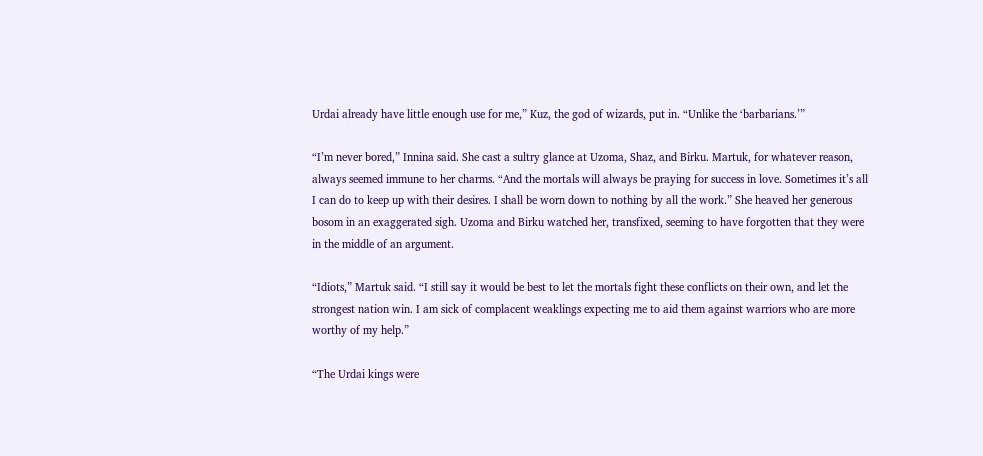Urdai already have little enough use for me,” Kuz, the god of wizards, put in. “Unlike the ‘barbarians.’”

“I’m never bored,” Innina said. She cast a sultry glance at Uzoma, Shaz, and Birku. Martuk, for whatever reason, always seemed immune to her charms. “And the mortals will always be praying for success in love. Sometimes it’s all I can do to keep up with their desires. I shall be worn down to nothing by all the work.” She heaved her generous bosom in an exaggerated sigh. Uzoma and Birku watched her, transfixed, seeming to have forgotten that they were in the middle of an argument.

“Idiots,” Martuk said. “I still say it would be best to let the mortals fight these conflicts on their own, and let the strongest nation win. I am sick of complacent weaklings expecting me to aid them against warriors who are more worthy of my help.”

“The Urdai kings were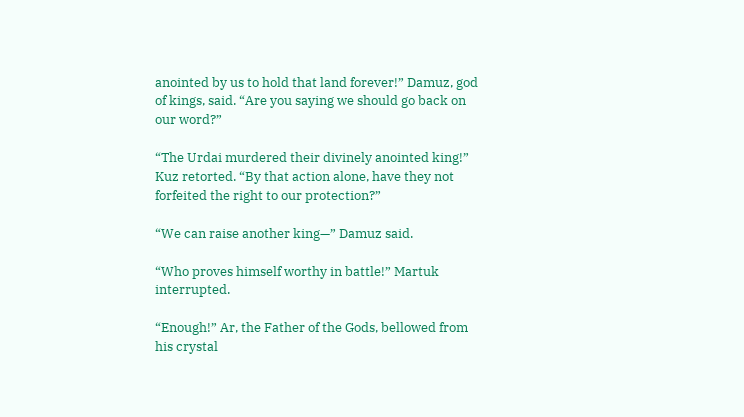anointed by us to hold that land forever!” Damuz, god of kings, said. “Are you saying we should go back on our word?”

“The Urdai murdered their divinely anointed king!” Kuz retorted. “By that action alone, have they not forfeited the right to our protection?”

“We can raise another king—” Damuz said.

“Who proves himself worthy in battle!” Martuk interrupted.

“Enough!” Ar, the Father of the Gods, bellowed from his crystal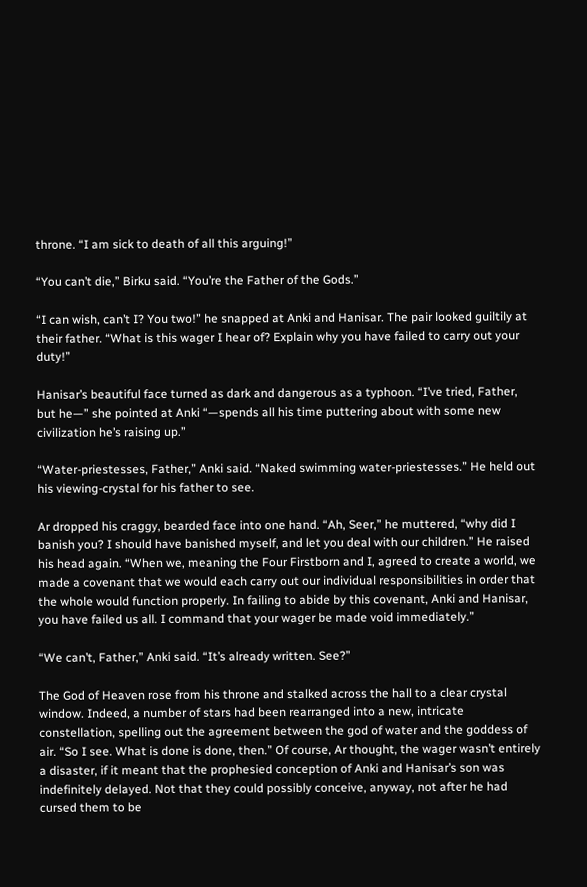throne. “I am sick to death of all this arguing!”

“You can’t die,” Birku said. “You’re the Father of the Gods.”

“I can wish, can’t I? You two!” he snapped at Anki and Hanisar. The pair looked guiltily at their father. “What is this wager I hear of? Explain why you have failed to carry out your duty!”

Hanisar’s beautiful face turned as dark and dangerous as a typhoon. “I’ve tried, Father, but he—” she pointed at Anki “—spends all his time puttering about with some new civilization he’s raising up.”

“Water-priestesses, Father,” Anki said. “Naked swimming water-priestesses.” He held out his viewing-crystal for his father to see.

Ar dropped his craggy, bearded face into one hand. “Ah, Seer,” he muttered, “why did I banish you? I should have banished myself, and let you deal with our children.” He raised his head again. “When we, meaning the Four Firstborn and I, agreed to create a world, we made a covenant that we would each carry out our individual responsibilities in order that the whole would function properly. In failing to abide by this covenant, Anki and Hanisar, you have failed us all. I command that your wager be made void immediately.”

“We can’t, Father,” Anki said. “It’s already written. See?”

The God of Heaven rose from his throne and stalked across the hall to a clear crystal window. Indeed, a number of stars had been rearranged into a new, intricate constellation, spelling out the agreement between the god of water and the goddess of air. “So I see. What is done is done, then.” Of course, Ar thought, the wager wasn’t entirely a disaster, if it meant that the prophesied conception of Anki and Hanisar’s son was indefinitely delayed. Not that they could possibly conceive, anyway, not after he had cursed them to be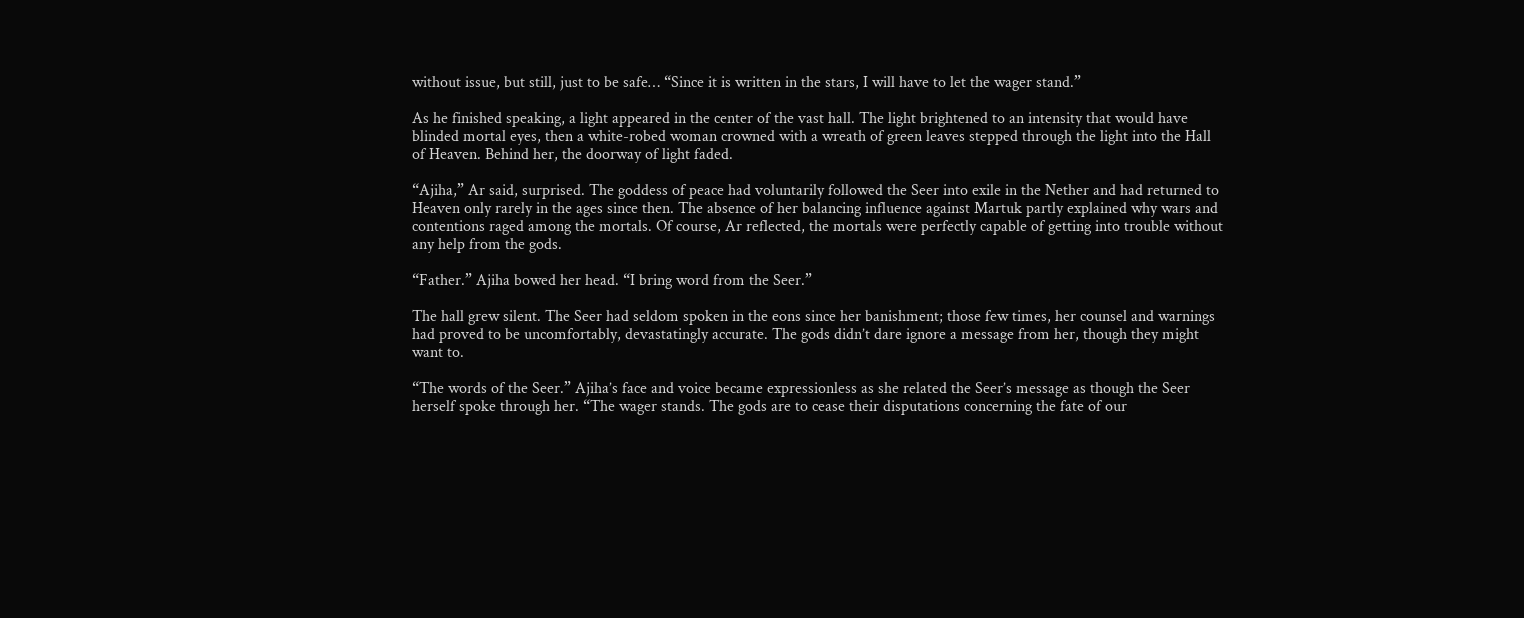without issue, but still, just to be safe… “Since it is written in the stars, I will have to let the wager stand.”

As he finished speaking, a light appeared in the center of the vast hall. The light brightened to an intensity that would have blinded mortal eyes, then a white-robed woman crowned with a wreath of green leaves stepped through the light into the Hall of Heaven. Behind her, the doorway of light faded.

“Ajiha,” Ar said, surprised. The goddess of peace had voluntarily followed the Seer into exile in the Nether and had returned to Heaven only rarely in the ages since then. The absence of her balancing influence against Martuk partly explained why wars and contentions raged among the mortals. Of course, Ar reflected, the mortals were perfectly capable of getting into trouble without any help from the gods.

“Father.” Ajiha bowed her head. “I bring word from the Seer.”

The hall grew silent. The Seer had seldom spoken in the eons since her banishment; those few times, her counsel and warnings had proved to be uncomfortably, devastatingly accurate. The gods didn’t dare ignore a message from her, though they might want to.

“The words of the Seer.” Ajiha’s face and voice became expressionless as she related the Seer’s message as though the Seer herself spoke through her. “The wager stands. The gods are to cease their disputations concerning the fate of our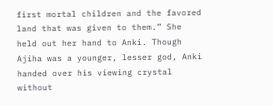first mortal children and the favored land that was given to them.” She held out her hand to Anki. Though Ajiha was a younger, lesser god, Anki handed over his viewing crystal without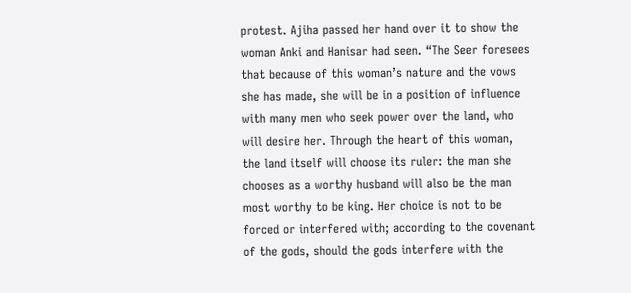protest. Ajiha passed her hand over it to show the woman Anki and Hanisar had seen. “The Seer foresees that because of this woman’s nature and the vows she has made, she will be in a position of influence with many men who seek power over the land, who will desire her. Through the heart of this woman, the land itself will choose its ruler: the man she chooses as a worthy husband will also be the man most worthy to be king. Her choice is not to be forced or interfered with; according to the covenant of the gods, should the gods interfere with the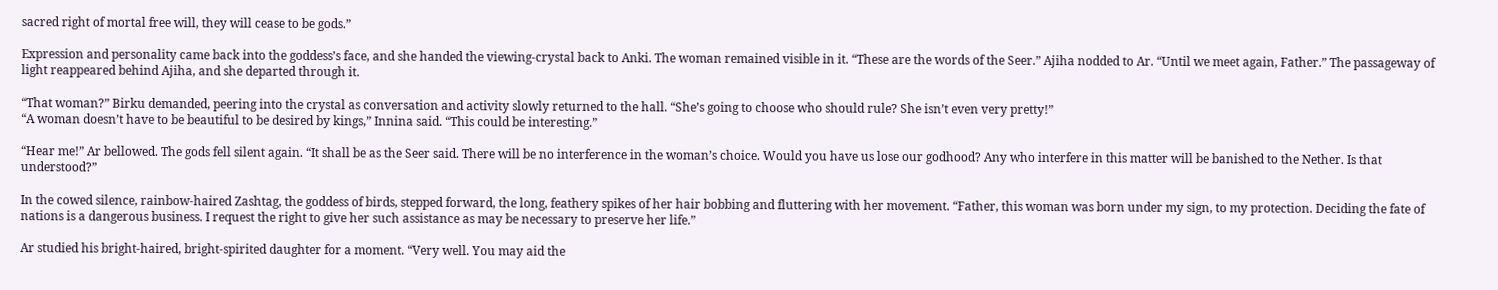sacred right of mortal free will, they will cease to be gods.”

Expression and personality came back into the goddess’s face, and she handed the viewing-crystal back to Anki. The woman remained visible in it. “These are the words of the Seer.” Ajiha nodded to Ar. “Until we meet again, Father.” The passageway of light reappeared behind Ajiha, and she departed through it.

“That woman?” Birku demanded, peering into the crystal as conversation and activity slowly returned to the hall. “She’s going to choose who should rule? She isn’t even very pretty!”
“A woman doesn’t have to be beautiful to be desired by kings,” Innina said. “This could be interesting.”

“Hear me!” Ar bellowed. The gods fell silent again. “It shall be as the Seer said. There will be no interference in the woman’s choice. Would you have us lose our godhood? Any who interfere in this matter will be banished to the Nether. Is that understood?”

In the cowed silence, rainbow-haired Zashtag, the goddess of birds, stepped forward, the long, feathery spikes of her hair bobbing and fluttering with her movement. “Father, this woman was born under my sign, to my protection. Deciding the fate of nations is a dangerous business. I request the right to give her such assistance as may be necessary to preserve her life.”

Ar studied his bright-haired, bright-spirited daughter for a moment. “Very well. You may aid the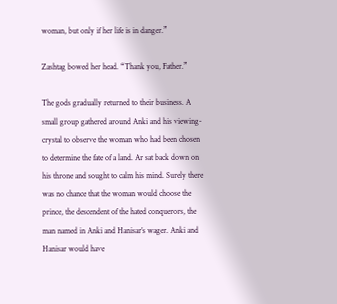woman, but only if her life is in danger.”

Zashtag bowed her head. “Thank you, Father.”

The gods gradually returned to their business. A small group gathered around Anki and his viewing-crystal to observe the woman who had been chosen to determine the fate of a land. Ar sat back down on his throne and sought to calm his mind. Surely there was no chance that the woman would choose the prince, the descendent of the hated conquerors, the man named in Anki and Hanisar’s wager. Anki and Hanisar would have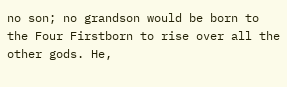no son; no grandson would be born to the Four Firstborn to rise over all the other gods. He,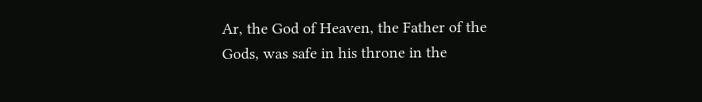Ar, the God of Heaven, the Father of the Gods, was safe in his throne in the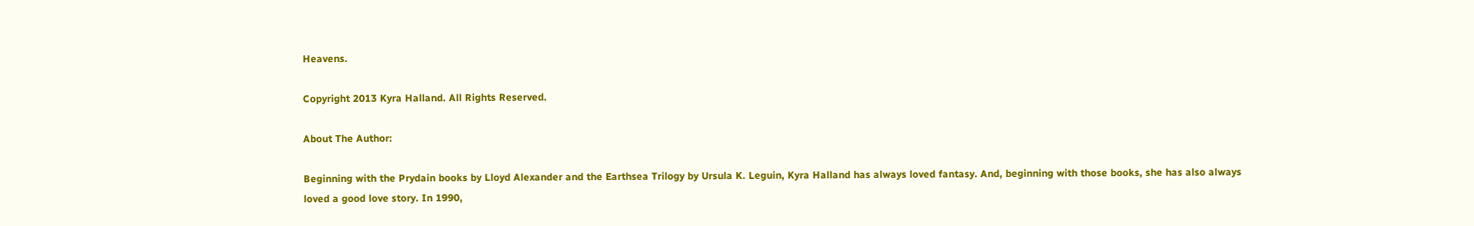Heavens.

Copyright 2013 Kyra Halland. All Rights Reserved.

About The Author:

Beginning with the Prydain books by Lloyd Alexander and the Earthsea Trilogy by Ursula K. Leguin, Kyra Halland has always loved fantasy. And, beginning with those books, she has also always loved a good love story. In 1990,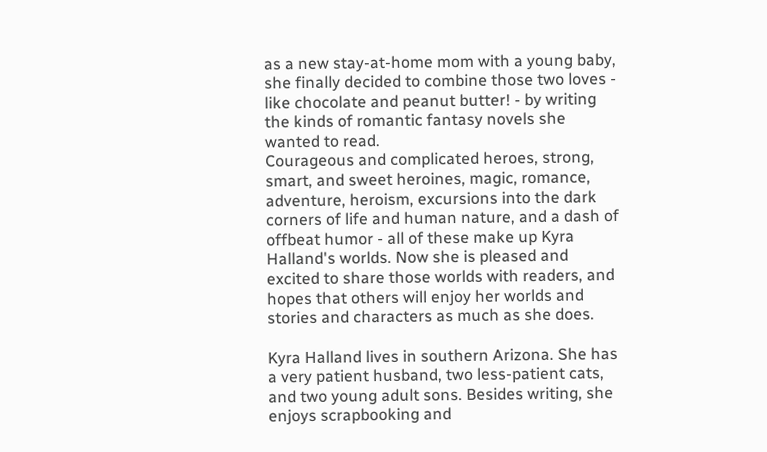as a new stay-at-home mom with a young baby, she finally decided to combine those two loves - like chocolate and peanut butter! - by writing the kinds of romantic fantasy novels she wanted to read.
Courageous and complicated heroes, strong, smart, and sweet heroines, magic, romance, adventure, heroism, excursions into the dark corners of life and human nature, and a dash of offbeat humor - all of these make up Kyra Halland's worlds. Now she is pleased and excited to share those worlds with readers, and hopes that others will enjoy her worlds and stories and characters as much as she does.

Kyra Halland lives in southern Arizona. She has a very patient husband, two less-patient cats, and two young adult sons. Besides writing, she enjoys scrapbooking and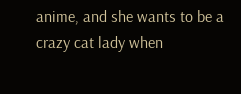anime, and she wants to be a crazy cat lady when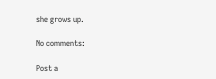she grows up.

No comments:

Post a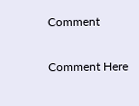Comment

Comment Here